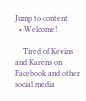Jump to content
  • Welcome!

    Tired of Kevins and Karens on Facebook and other social media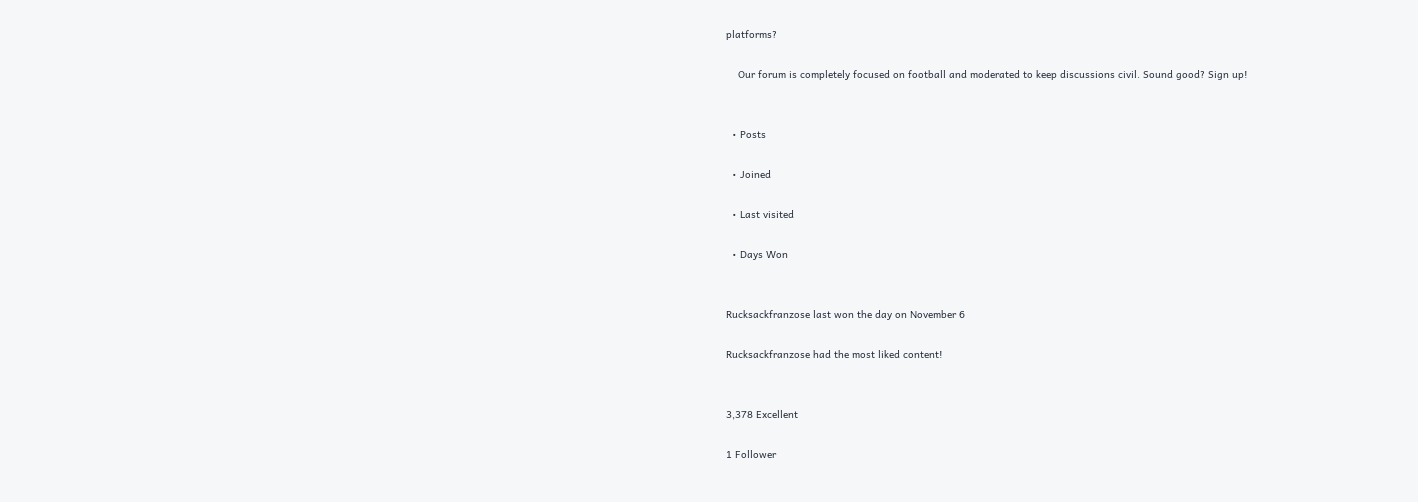platforms?

    Our forum is completely focused on football and moderated to keep discussions civil. Sound good? Sign up!


  • Posts

  • Joined

  • Last visited

  • Days Won


Rucksackfranzose last won the day on November 6

Rucksackfranzose had the most liked content!


3,378 Excellent

1 Follower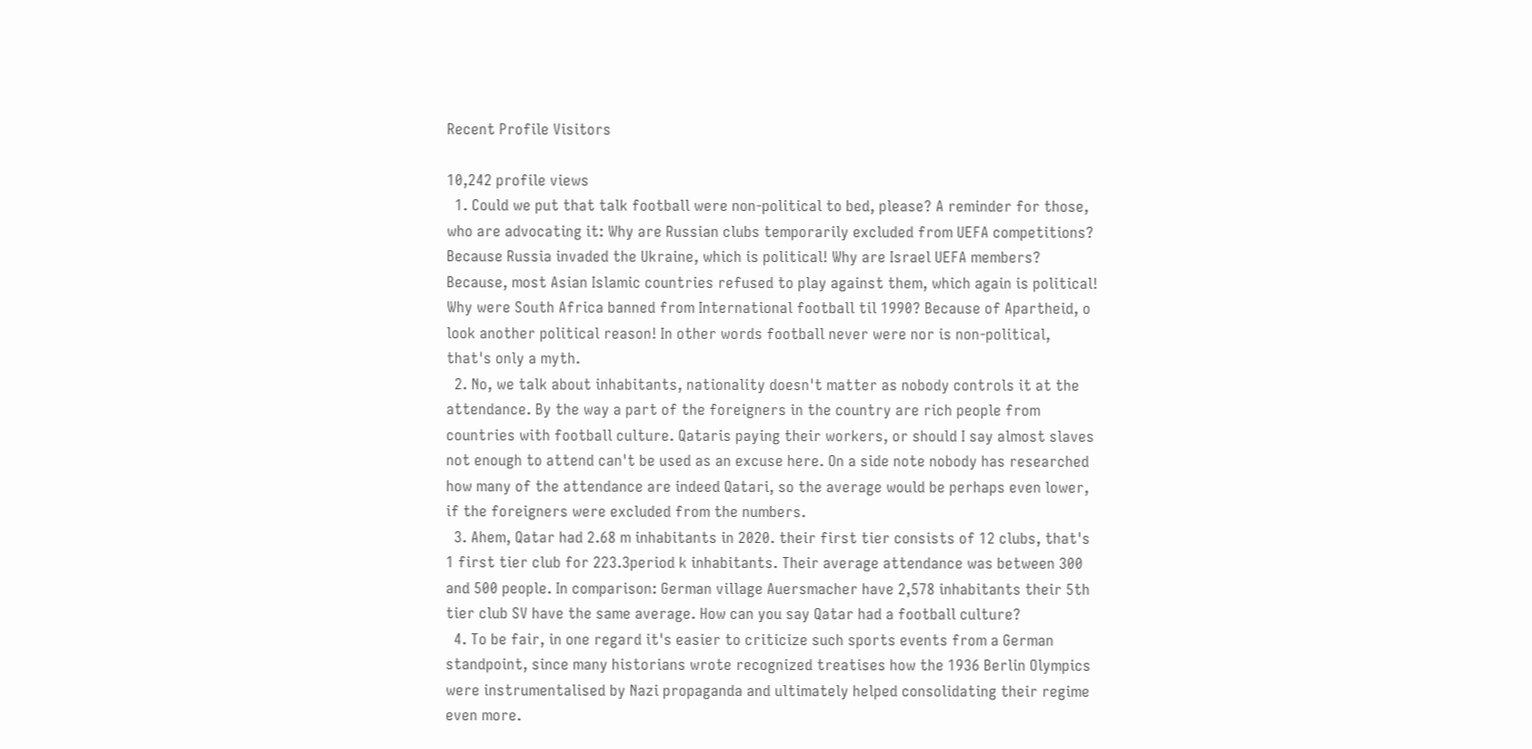Recent Profile Visitors

10,242 profile views
  1. Could we put that talk football were non-political to bed, please? A reminder for those, who are advocating it: Why are Russian clubs temporarily excluded from UEFA competitions? Because Russia invaded the Ukraine, which is political! Why are Israel UEFA members? Because, most Asian Islamic countries refused to play against them, which again is political! Why were South Africa banned from International football til 1990? Because of Apartheid, o look another political reason! In other words football never were nor is non-political, that's only a myth.
  2. No, we talk about inhabitants, nationality doesn't matter as nobody controls it at the attendance. By the way a part of the foreigners in the country are rich people from countries with football culture. Qataris paying their workers, or should I say almost slaves not enough to attend can't be used as an excuse here. On a side note nobody has researched how many of the attendance are indeed Qatari, so the average would be perhaps even lower, if the foreigners were excluded from the numbers.
  3. Ahem, Qatar had 2.68 m inhabitants in 2020. their first tier consists of 12 clubs, that's 1 first tier club for 223.3period k inhabitants. Their average attendance was between 300 and 500 people. In comparison: German village Auersmacher have 2,578 inhabitants their 5th tier club SV have the same average. How can you say Qatar had a football culture?
  4. To be fair, in one regard it's easier to criticize such sports events from a German standpoint, since many historians wrote recognized treatises how the 1936 Berlin Olympics were instrumentalised by Nazi propaganda and ultimately helped consolidating their regime even more.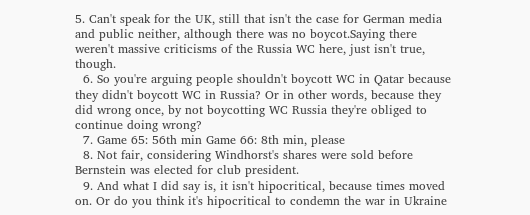5. Can't speak for the UK, still that isn't the case for German media and public neither, although there was no boycot.Saying there weren't massive criticisms of the Russia WC here, just isn't true, though.
  6. So you're arguing people shouldn't boycott WC in Qatar because they didn't boycott WC in Russia? Or in other words, because they did wrong once, by not boycotting WC Russia they're obliged to continue doing wrong?
  7. Game 65: 56th min Game 66: 8th min, please
  8. Not fair, considering Windhorst's shares were sold before Bernstein was elected for club president.
  9. And what I did say is, it isn't hipocritical, because times moved on. Or do you think it's hipocritical to condemn the war in Ukraine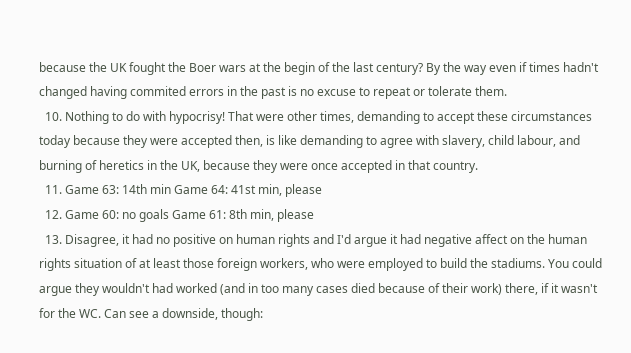because the UK fought the Boer wars at the begin of the last century? By the way even if times hadn't changed having commited errors in the past is no excuse to repeat or tolerate them.
  10. Nothing to do with hypocrisy! That were other times, demanding to accept these circumstances today because they were accepted then, is like demanding to agree with slavery, child labour, and burning of heretics in the UK, because they were once accepted in that country.
  11. Game 63: 14th min Game 64: 41st min, please
  12. Game 60: no goals Game 61: 8th min, please
  13. Disagree, it had no positive on human rights and I'd argue it had negative affect on the human rights situation of at least those foreign workers, who were employed to build the stadiums. You could argue they wouldn't had worked (and in too many cases died because of their work) there, if it wasn't for the WC. Can see a downside, though: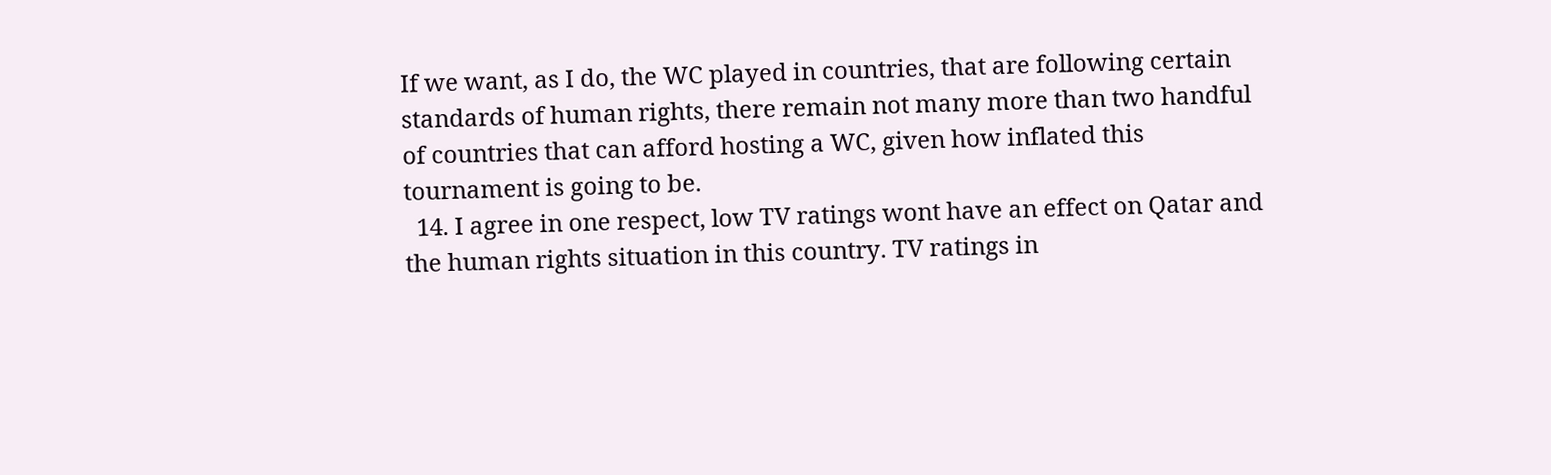If we want, as I do, the WC played in countries, that are following certain standards of human rights, there remain not many more than two handful of countries that can afford hosting a WC, given how inflated this tournament is going to be.
  14. I agree in one respect, low TV ratings wont have an effect on Qatar and the human rights situation in this country. TV ratings in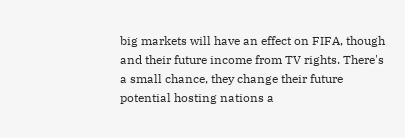big markets will have an effect on FIFA, though and their future income from TV rights. There's a small chance, they change their future potential hosting nations a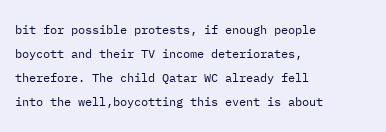bit for possible protests, if enough people boycott and their TV income deteriorates, therefore. The child Qatar WC already fell into the well,boycotting this event is about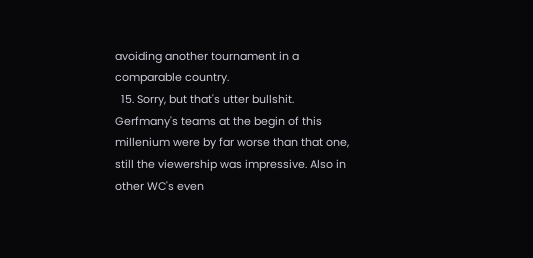avoiding another tournament in a comparable country.
  15. Sorry, but that's utter bullshit. Gerfmany's teams at the begin of this millenium were by far worse than that one, still the viewership was impressive. Also in other WC's even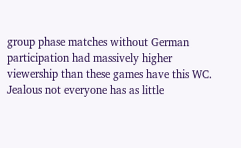group phase matches without German participation had massively higher viewership than these games have this WC. Jealous not everyone has as little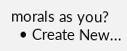morals as you?
  • Create New...